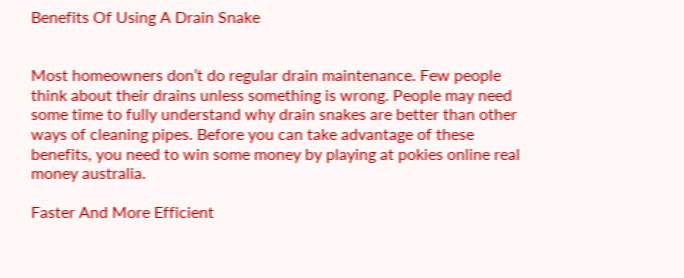Benefits Of Using A Drain Snake


Most homeowners don’t do regular drain maintenance. Few people think about their drains unless something is wrong. People may need some time to fully understand why drain snakes are better than other ways of cleaning pipes. Before you can take advantage of these benefits, you need to win some money by playing at pokies online real money australia.

Faster And More Efficient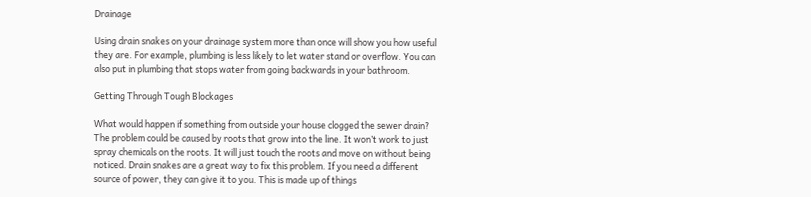Drainage

Using drain snakes on your drainage system more than once will show you how useful they are. For example, plumbing is less likely to let water stand or overflow. You can also put in plumbing that stops water from going backwards in your bathroom.

Getting Through Tough Blockages

What would happen if something from outside your house clogged the sewer drain? The problem could be caused by roots that grow into the line. It won’t work to just spray chemicals on the roots. It will just touch the roots and move on without being noticed. Drain snakes are a great way to fix this problem. If you need a different source of power, they can give it to you. This is made up of things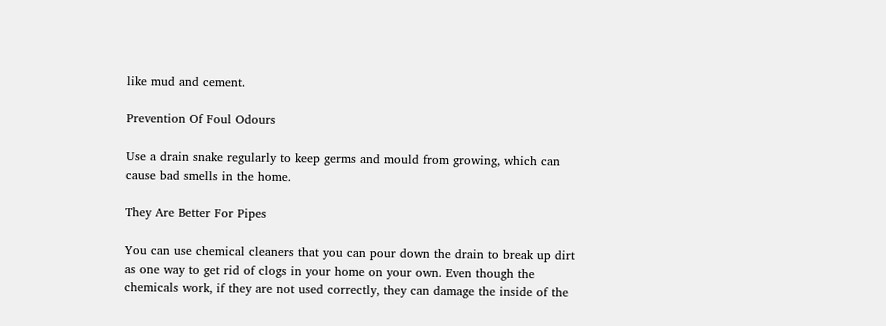like mud and cement.

Prevention Of Foul Odours

Use a drain snake regularly to keep germs and mould from growing, which can cause bad smells in the home.

They Are Better For Pipes

You can use chemical cleaners that you can pour down the drain to break up dirt as one way to get rid of clogs in your home on your own. Even though the chemicals work, if they are not used correctly, they can damage the inside of the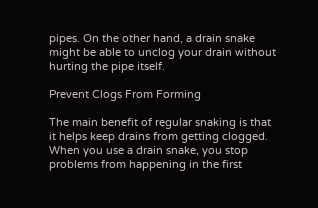pipes. On the other hand, a drain snake might be able to unclog your drain without hurting the pipe itself.

Prevent Clogs From Forming

The main benefit of regular snaking is that it helps keep drains from getting clogged. When you use a drain snake, you stop problems from happening in the first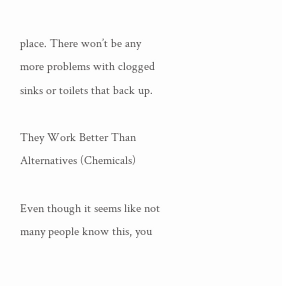place. There won’t be any more problems with clogged sinks or toilets that back up.

They Work Better Than Alternatives (Chemicals)

Even though it seems like not many people know this, you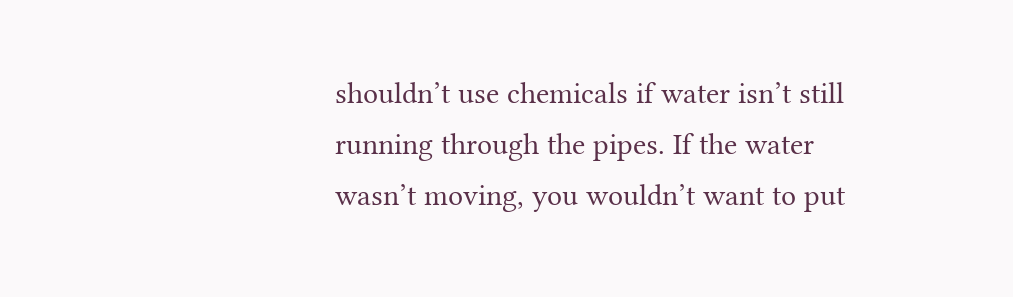shouldn’t use chemicals if water isn’t still running through the pipes. If the water wasn’t moving, you wouldn’t want to put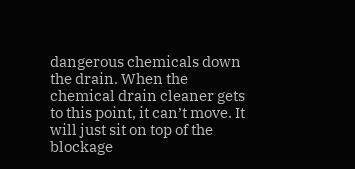dangerous chemicals down the drain. When the chemical drain cleaner gets to this point, it can’t move. It will just sit on top of the blockage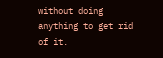without doing anything to get rid of it.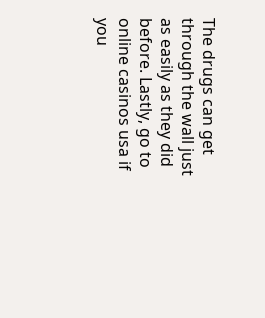The drugs can get through the wall just as easily as they did before. Lastly, go to online casinos usa if you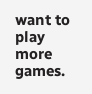want to play more games.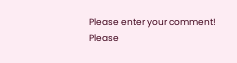Please enter your comment!
Please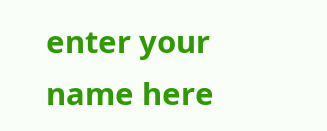enter your name here